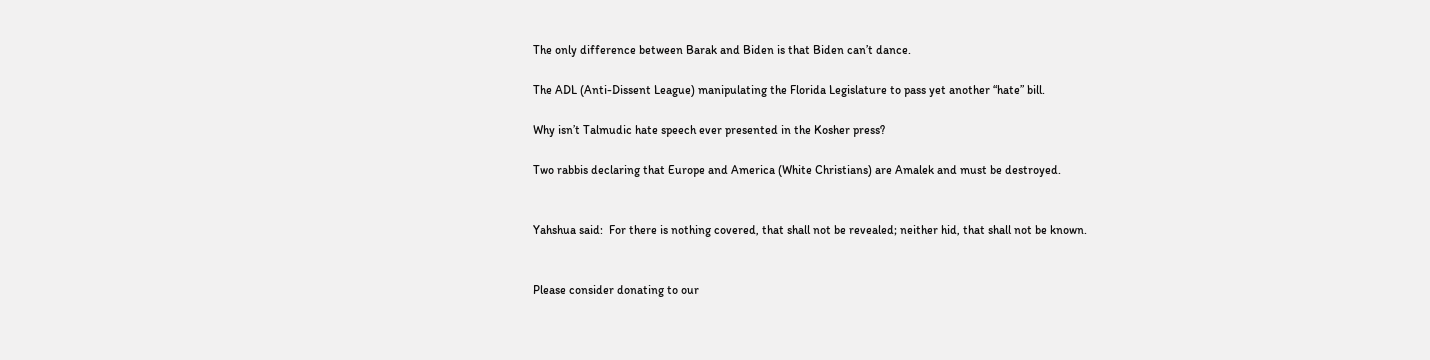The only difference between Barak and Biden is that Biden can’t dance.

The ADL (Anti-Dissent League) manipulating the Florida Legislature to pass yet another “hate” bill.

Why isn’t Talmudic hate speech ever presented in the Kosher press?

Two rabbis declaring that Europe and America (White Christians) are Amalek and must be destroyed.


Yahshua said:  For there is nothing covered, that shall not be revealed; neither hid, that shall not be known.


Please consider donating to our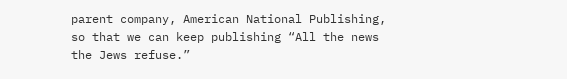parent company, American National Publishing, so that we can keep publishing “All the news the Jews refuse.”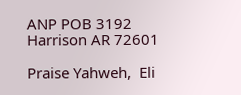ANP POB 3192 Harrison AR 72601

Praise Yahweh,  Eli